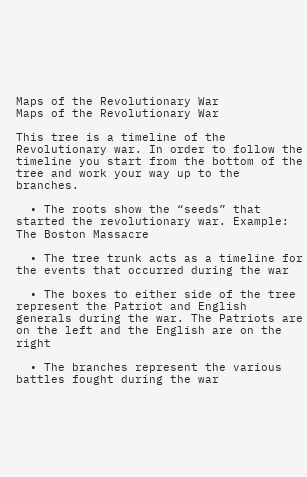Maps of the Revolutionary War
Maps of the Revolutionary War

This tree is a timeline of the Revolutionary war. In order to follow the timeline you start from the bottom of the tree and work your way up to the branches.

  • The roots show the “seeds” that started the revolutionary war. Example: The Boston Massacre

  • The tree trunk acts as a timeline for the events that occurred during the war

  • The boxes to either side of the tree represent the Patriot and English generals during the war. The Patriots are on the left and the English are on the right

  • The branches represent the various battles fought during the war